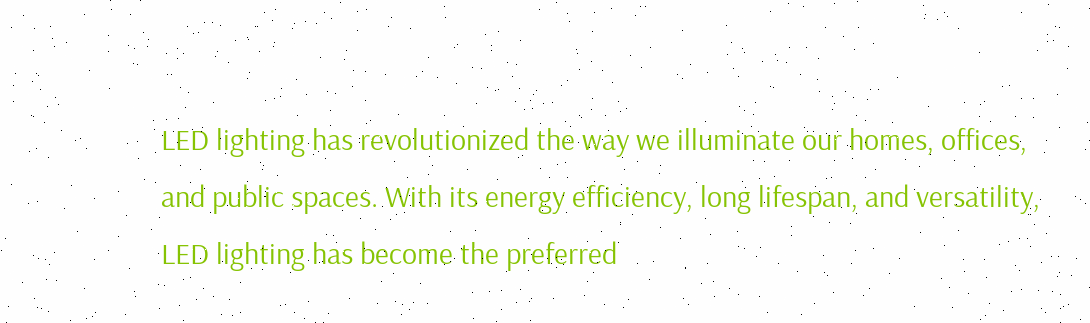LED lighting has revolutionized the way we illuminate our homes, offices, and public spaces. With its energy efficiency, long lifespan, and versatility, LED lighting has become the preferred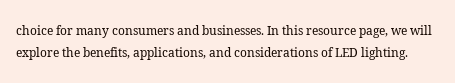choice for many consumers and businesses. In this resource page, we will explore the benefits, applications, and considerations of LED lighting.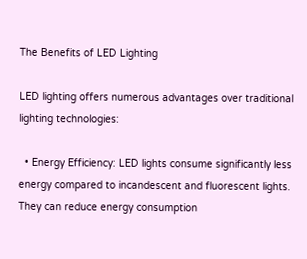The Benefits of LED Lighting

LED lighting offers numerous advantages over traditional lighting technologies:

  • Energy Efficiency: LED lights consume significantly less energy compared to incandescent and fluorescent lights. They can reduce energy consumption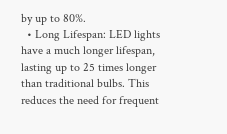by up to 80%.
  • Long Lifespan: LED lights have a much longer lifespan, lasting up to 25 times longer than traditional bulbs. This reduces the need for frequent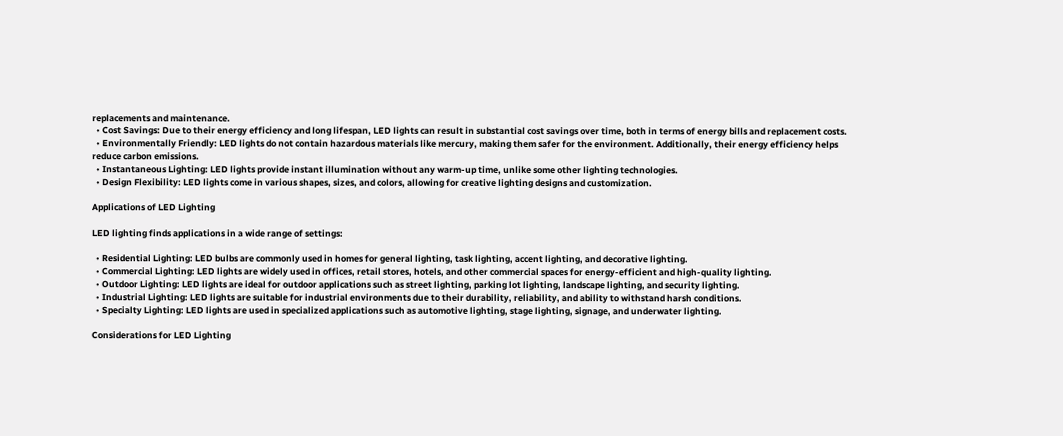replacements and maintenance.
  • Cost Savings: Due to their energy efficiency and long lifespan, LED lights can result in substantial cost savings over time, both in terms of energy bills and replacement costs.
  • Environmentally Friendly: LED lights do not contain hazardous materials like mercury, making them safer for the environment. Additionally, their energy efficiency helps reduce carbon emissions.
  • Instantaneous Lighting: LED lights provide instant illumination without any warm-up time, unlike some other lighting technologies.
  • Design Flexibility: LED lights come in various shapes, sizes, and colors, allowing for creative lighting designs and customization.

Applications of LED Lighting

LED lighting finds applications in a wide range of settings:

  • Residential Lighting: LED bulbs are commonly used in homes for general lighting, task lighting, accent lighting, and decorative lighting.
  • Commercial Lighting: LED lights are widely used in offices, retail stores, hotels, and other commercial spaces for energy-efficient and high-quality lighting.
  • Outdoor Lighting: LED lights are ideal for outdoor applications such as street lighting, parking lot lighting, landscape lighting, and security lighting.
  • Industrial Lighting: LED lights are suitable for industrial environments due to their durability, reliability, and ability to withstand harsh conditions.
  • Specialty Lighting: LED lights are used in specialized applications such as automotive lighting, stage lighting, signage, and underwater lighting.

Considerations for LED Lighting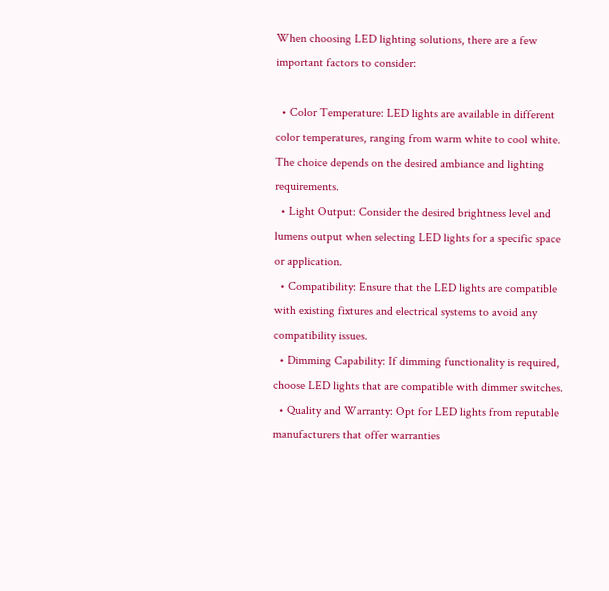When choosing LED lighting solutions, there are a few important factors to consider:

  • Color Temperature: LED lights are available in different color temperatures, ranging from warm white to cool white. The choice depends on the desired ambiance and lighting requirements.
  • Light Output: Consider the desired brightness level and lumens output when selecting LED lights for a specific space or application.
  • Compatibility: Ensure that the LED lights are compatible with existing fixtures and electrical systems to avoid any compatibility issues.
  • Dimming Capability: If dimming functionality is required, choose LED lights that are compatible with dimmer switches.
  • Quality and Warranty: Opt for LED lights from reputable manufacturers that offer warranties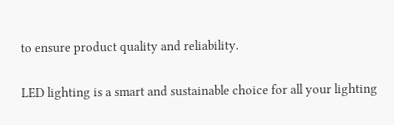to ensure product quality and reliability.

LED lighting is a smart and sustainable choice for all your lighting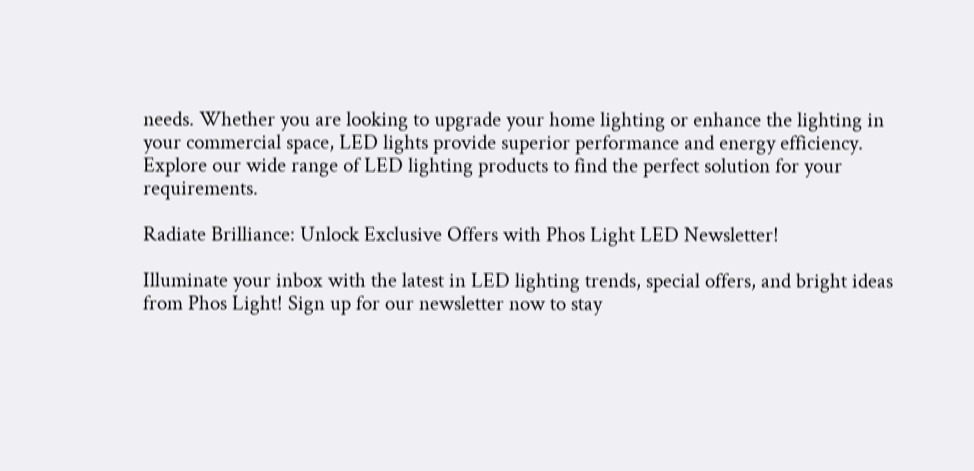needs. Whether you are looking to upgrade your home lighting or enhance the lighting in your commercial space, LED lights provide superior performance and energy efficiency. Explore our wide range of LED lighting products to find the perfect solution for your requirements.

Radiate Brilliance: Unlock Exclusive Offers with Phos Light LED Newsletter!

Illuminate your inbox with the latest in LED lighting trends, special offers, and bright ideas from Phos Light! Sign up for our newsletter now to stay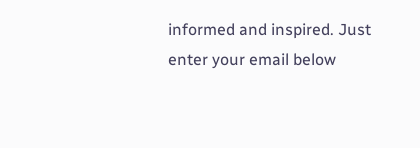informed and inspired. Just enter your email below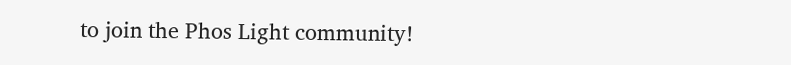to join the Phos Light community!